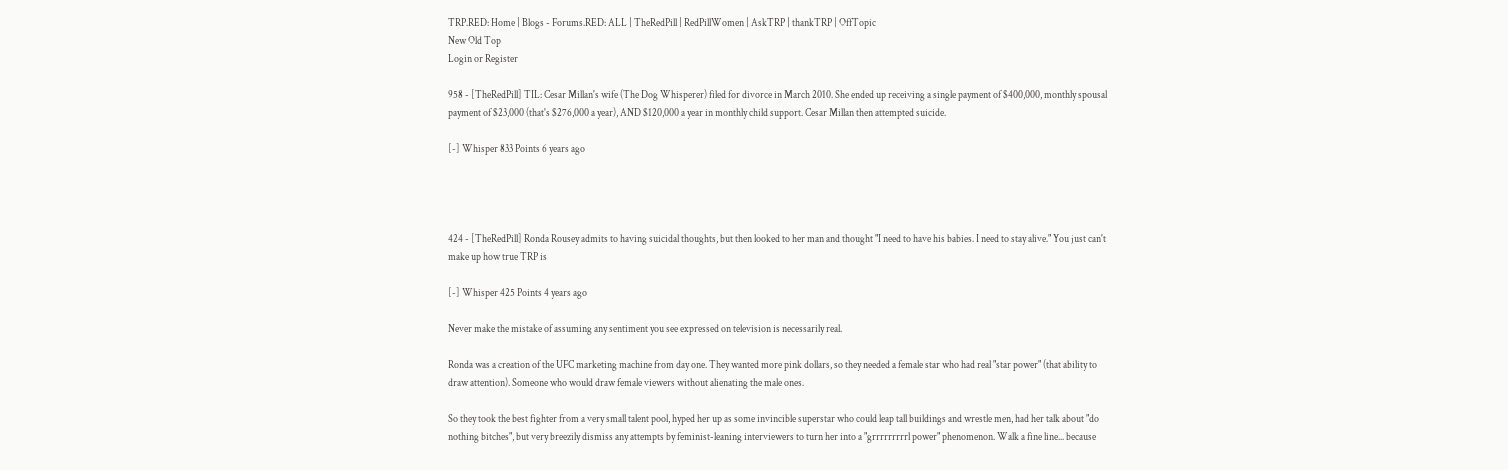TRP.RED: Home | Blogs - Forums.RED: ALL | TheRedPill | RedPillWomen | AskTRP | thankTRP | OffTopic
New Old Top
Login or Register

958 - [TheRedPill] TIL: Cesar Millan's wife (The Dog Whisperer) filed for divorce in March 2010. She ended up receiving a single payment of $400,000, monthly spousal payment of $23,000 (that's $276,000 a year), AND $120,000 a year in monthly child support. Cesar Millan then attempted suicide.

[-] Whisper 833 Points 6 years ago




424 - [TheRedPill] Ronda Rousey admits to having suicidal thoughts, but then looked to her man and thought "I need to have his babies. I need to stay alive." You just can't make up how true TRP is

[-] Whisper 425 Points 4 years ago

Never make the mistake of assuming any sentiment you see expressed on television is necessarily real.

Ronda was a creation of the UFC marketing machine from day one. They wanted more pink dollars, so they needed a female star who had real "star power" (that ability to draw attention). Someone who would draw female viewers without alienating the male ones.

So they took the best fighter from a very small talent pool, hyped her up as some invincible superstar who could leap tall buildings and wrestle men, had her talk about "do nothing bitches", but very breezily dismiss any attempts by feminist-leaning interviewers to turn her into a "grrrrrrrrrl power" phenomenon. Walk a fine line... because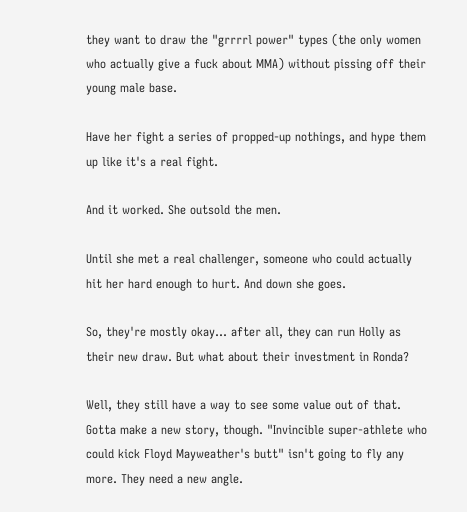they want to draw the "grrrrl power" types (the only women who actually give a fuck about MMA) without pissing off their young male base.

Have her fight a series of propped-up nothings, and hype them up like it's a real fight.

And it worked. She outsold the men.

Until she met a real challenger, someone who could actually hit her hard enough to hurt. And down she goes.

So, they're mostly okay... after all, they can run Holly as their new draw. But what about their investment in Ronda?

Well, they still have a way to see some value out of that. Gotta make a new story, though. "Invincible super-athlete who could kick Floyd Mayweather's butt" isn't going to fly any more. They need a new angle.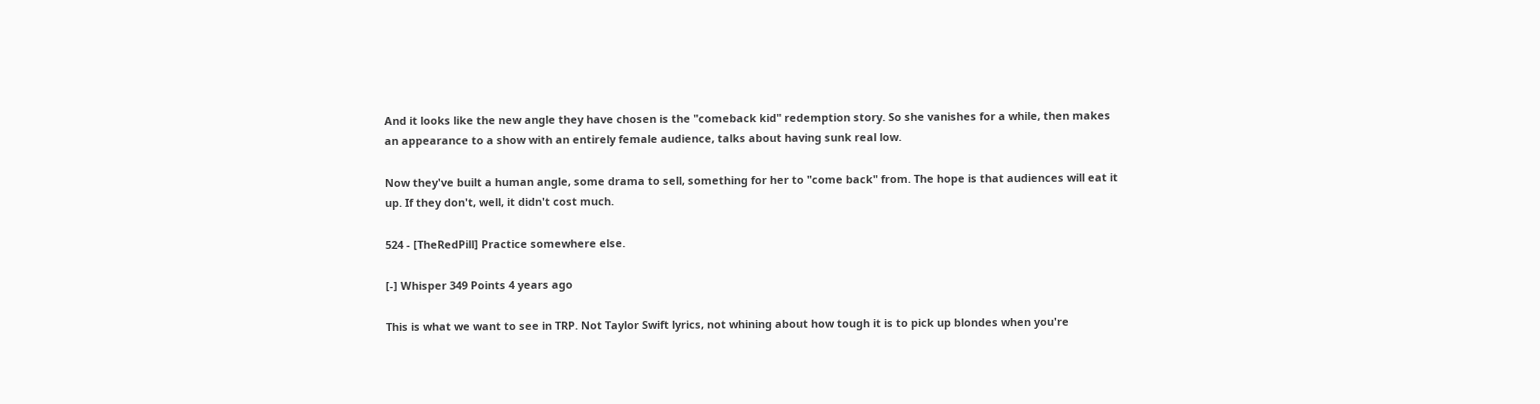And it looks like the new angle they have chosen is the "comeback kid" redemption story. So she vanishes for a while, then makes an appearance to a show with an entirely female audience, talks about having sunk real low.

Now they've built a human angle, some drama to sell, something for her to "come back" from. The hope is that audiences will eat it up. If they don't, well, it didn't cost much.

524 - [TheRedPill] Practice somewhere else.

[-] Whisper 349 Points 4 years ago

This is what we want to see in TRP. Not Taylor Swift lyrics, not whining about how tough it is to pick up blondes when you're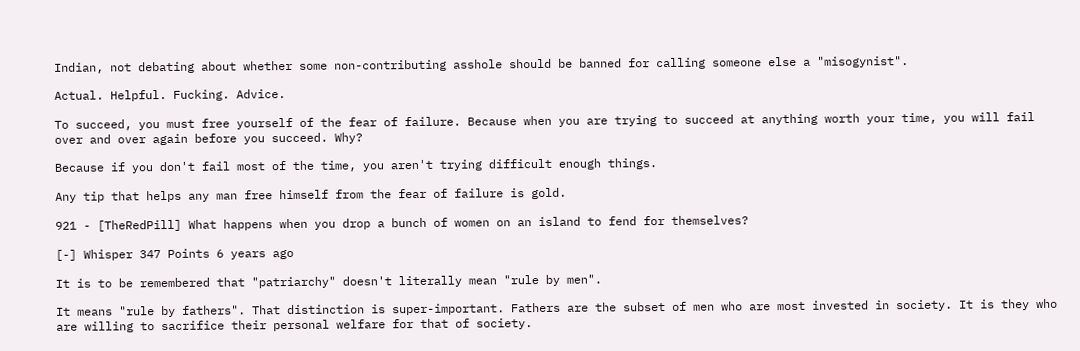Indian, not debating about whether some non-contributing asshole should be banned for calling someone else a "misogynist".

Actual. Helpful. Fucking. Advice.

To succeed, you must free yourself of the fear of failure. Because when you are trying to succeed at anything worth your time, you will fail over and over again before you succeed. Why?

Because if you don't fail most of the time, you aren't trying difficult enough things.

Any tip that helps any man free himself from the fear of failure is gold.

921 - [TheRedPill] What happens when you drop a bunch of women on an island to fend for themselves?

[-] Whisper 347 Points 6 years ago

It is to be remembered that "patriarchy" doesn't literally mean "rule by men".

It means "rule by fathers". That distinction is super-important. Fathers are the subset of men who are most invested in society. It is they who are willing to sacrifice their personal welfare for that of society.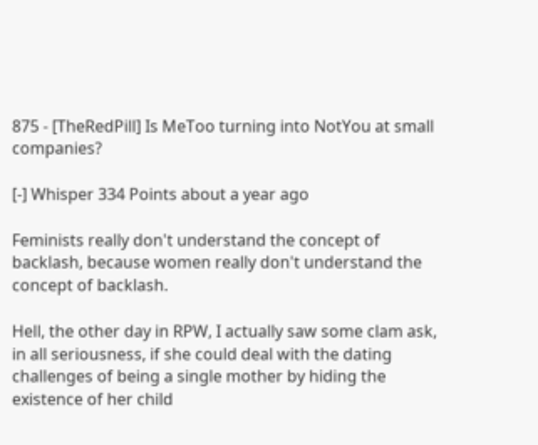875 - [TheRedPill] Is MeToo turning into NotYou at small companies?

[-] Whisper 334 Points about a year ago

Feminists really don't understand the concept of backlash, because women really don't understand the concept of backlash.

Hell, the other day in RPW, I actually saw some clam ask, in all seriousness, if she could deal with the dating challenges of being a single mother by hiding the existence of her child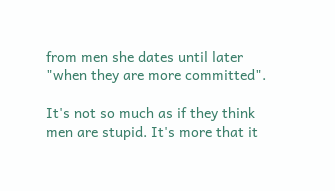from men she dates until later "when they are more committed".

It's not so much as if they think men are stupid. It's more that it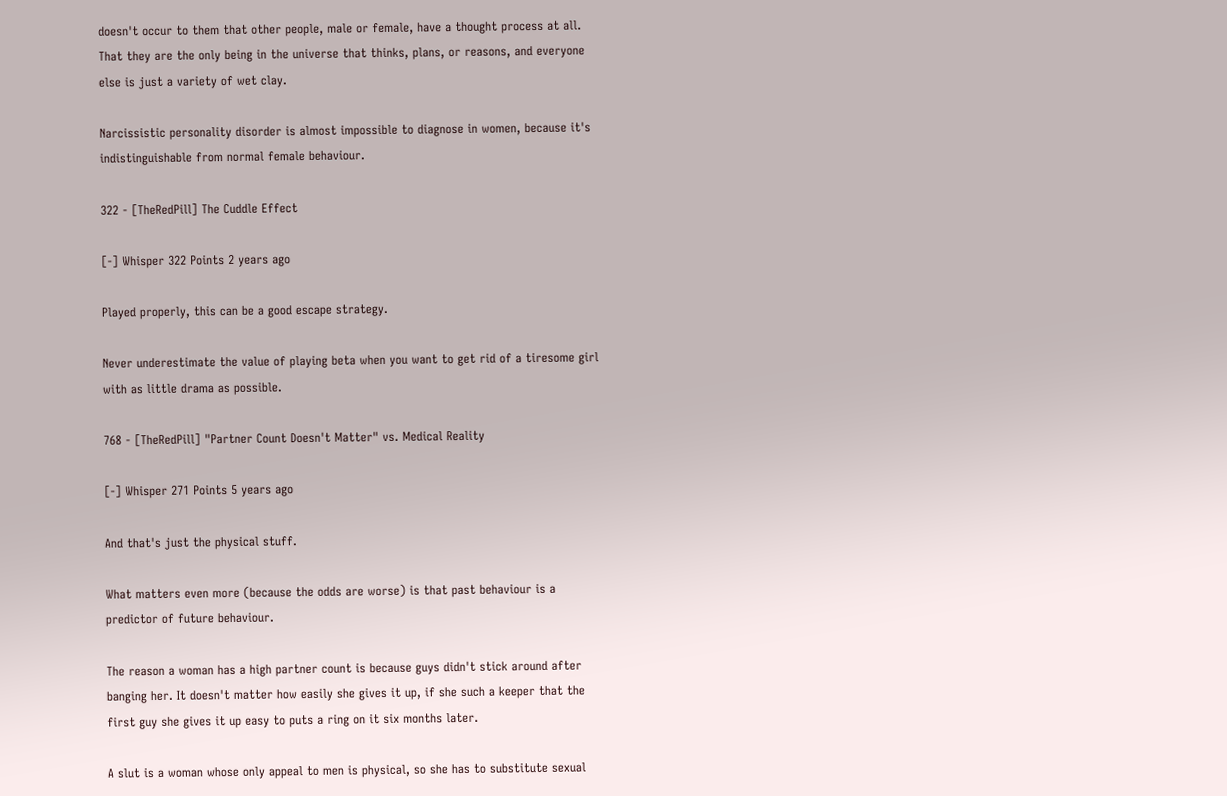doesn't occur to them that other people, male or female, have a thought process at all. That they are the only being in the universe that thinks, plans, or reasons, and everyone else is just a variety of wet clay.

Narcissistic personality disorder is almost impossible to diagnose in women, because it's indistinguishable from normal female behaviour.

322 - [TheRedPill] The Cuddle Effect

[-] Whisper 322 Points 2 years ago

Played properly, this can be a good escape strategy.

Never underestimate the value of playing beta when you want to get rid of a tiresome girl with as little drama as possible.

768 - [TheRedPill] "Partner Count Doesn't Matter" vs. Medical Reality

[-] Whisper 271 Points 5 years ago

And that's just the physical stuff.

What matters even more (because the odds are worse) is that past behaviour is a predictor of future behaviour.

The reason a woman has a high partner count is because guys didn't stick around after banging her. It doesn't matter how easily she gives it up, if she such a keeper that the first guy she gives it up easy to puts a ring on it six months later.

A slut is a woman whose only appeal to men is physical, so she has to substitute sexual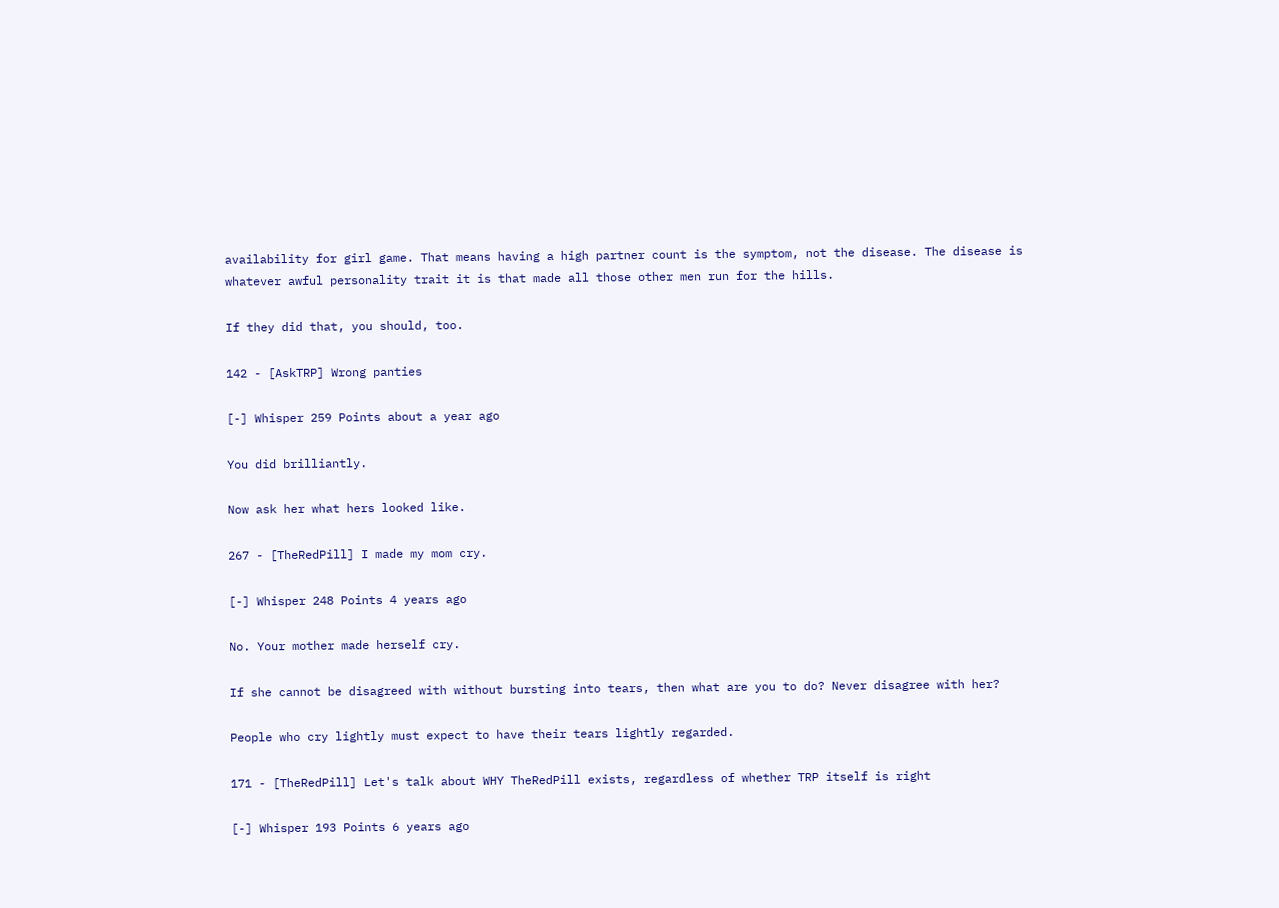availability for girl game. That means having a high partner count is the symptom, not the disease. The disease is whatever awful personality trait it is that made all those other men run for the hills.

If they did that, you should, too.

142 - [AskTRP] Wrong panties

[-] Whisper 259 Points about a year ago

You did brilliantly.

Now ask her what hers looked like.

267 - [TheRedPill] I made my mom cry.

[-] Whisper 248 Points 4 years ago

No. Your mother made herself cry.

If she cannot be disagreed with without bursting into tears, then what are you to do? Never disagree with her?

People who cry lightly must expect to have their tears lightly regarded.

171 - [TheRedPill] Let's talk about WHY TheRedPill exists, regardless of whether TRP itself is right

[-] Whisper 193 Points 6 years ago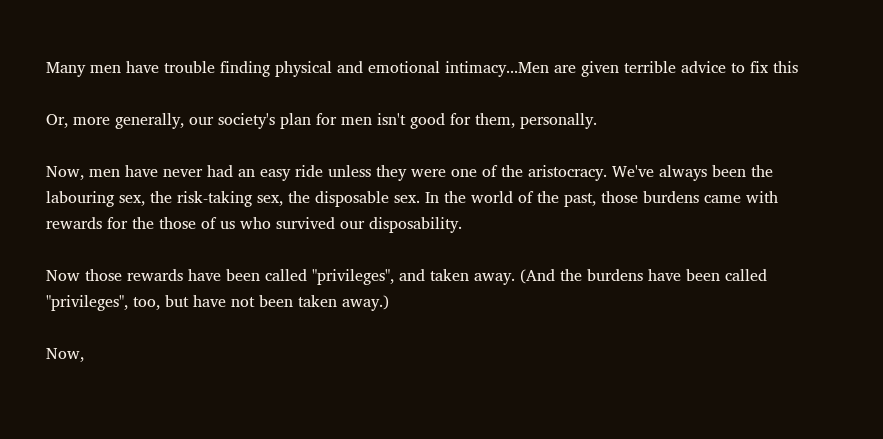Many men have trouble finding physical and emotional intimacy...Men are given terrible advice to fix this

Or, more generally, our society's plan for men isn't good for them, personally.

Now, men have never had an easy ride unless they were one of the aristocracy. We've always been the labouring sex, the risk-taking sex, the disposable sex. In the world of the past, those burdens came with rewards for the those of us who survived our disposability.

Now those rewards have been called "privileges", and taken away. (And the burdens have been called "privileges", too, but have not been taken away.)

Now,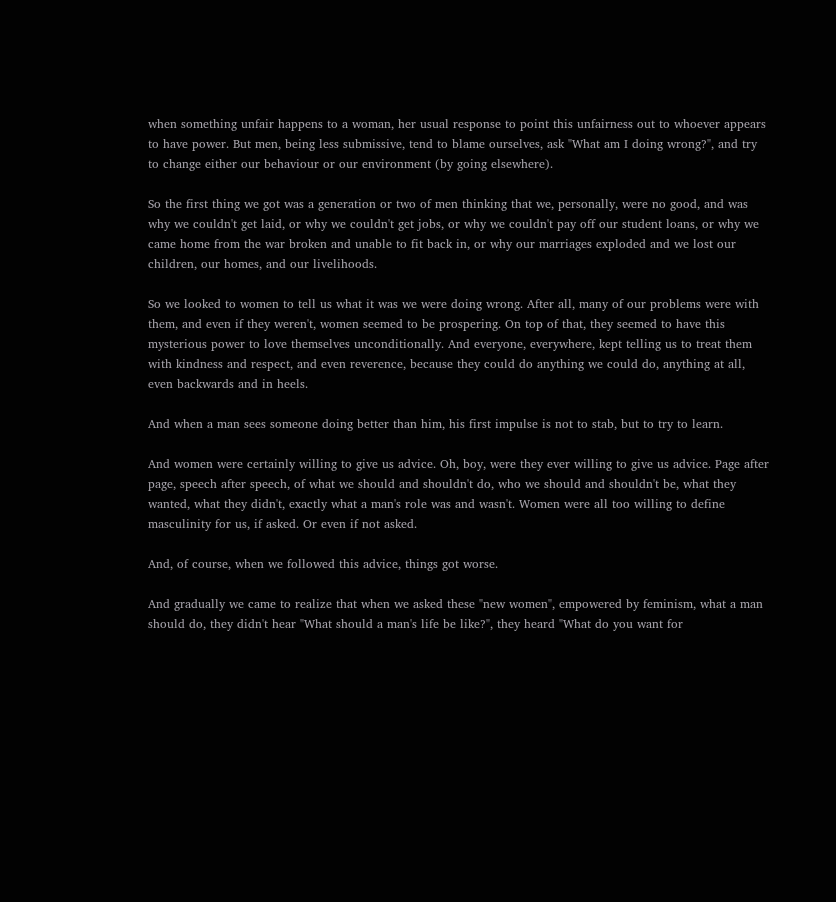when something unfair happens to a woman, her usual response to point this unfairness out to whoever appears to have power. But men, being less submissive, tend to blame ourselves, ask "What am I doing wrong?", and try to change either our behaviour or our environment (by going elsewhere).

So the first thing we got was a generation or two of men thinking that we, personally, were no good, and was why we couldn't get laid, or why we couldn't get jobs, or why we couldn't pay off our student loans, or why we came home from the war broken and unable to fit back in, or why our marriages exploded and we lost our children, our homes, and our livelihoods.

So we looked to women to tell us what it was we were doing wrong. After all, many of our problems were with them, and even if they weren't, women seemed to be prospering. On top of that, they seemed to have this mysterious power to love themselves unconditionally. And everyone, everywhere, kept telling us to treat them with kindness and respect, and even reverence, because they could do anything we could do, anything at all, even backwards and in heels.

And when a man sees someone doing better than him, his first impulse is not to stab, but to try to learn.

And women were certainly willing to give us advice. Oh, boy, were they ever willing to give us advice. Page after page, speech after speech, of what we should and shouldn't do, who we should and shouldn't be, what they wanted, what they didn't, exactly what a man's role was and wasn't. Women were all too willing to define masculinity for us, if asked. Or even if not asked.

And, of course, when we followed this advice, things got worse.

And gradually we came to realize that when we asked these "new women", empowered by feminism, what a man should do, they didn't hear "What should a man's life be like?", they heard "What do you want for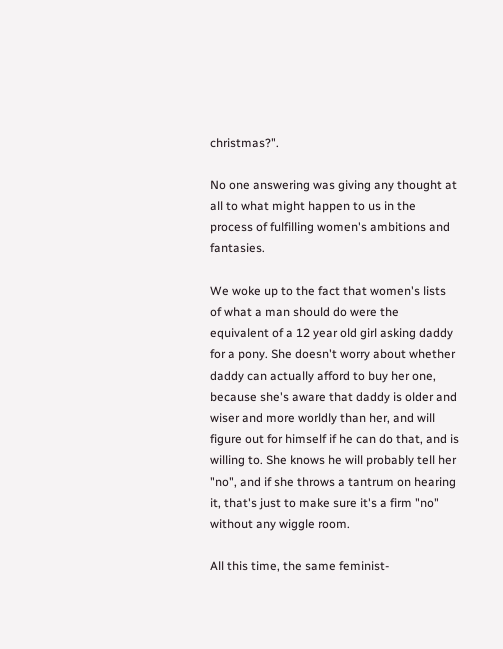christmas?".

No one answering was giving any thought at all to what might happen to us in the process of fulfilling women's ambitions and fantasies.

We woke up to the fact that women's lists of what a man should do were the equivalent of a 12 year old girl asking daddy for a pony. She doesn't worry about whether daddy can actually afford to buy her one, because she's aware that daddy is older and wiser and more worldly than her, and will figure out for himself if he can do that, and is willing to. She knows he will probably tell her "no", and if she throws a tantrum on hearing it, that's just to make sure it's a firm "no" without any wiggle room.

All this time, the same feminist-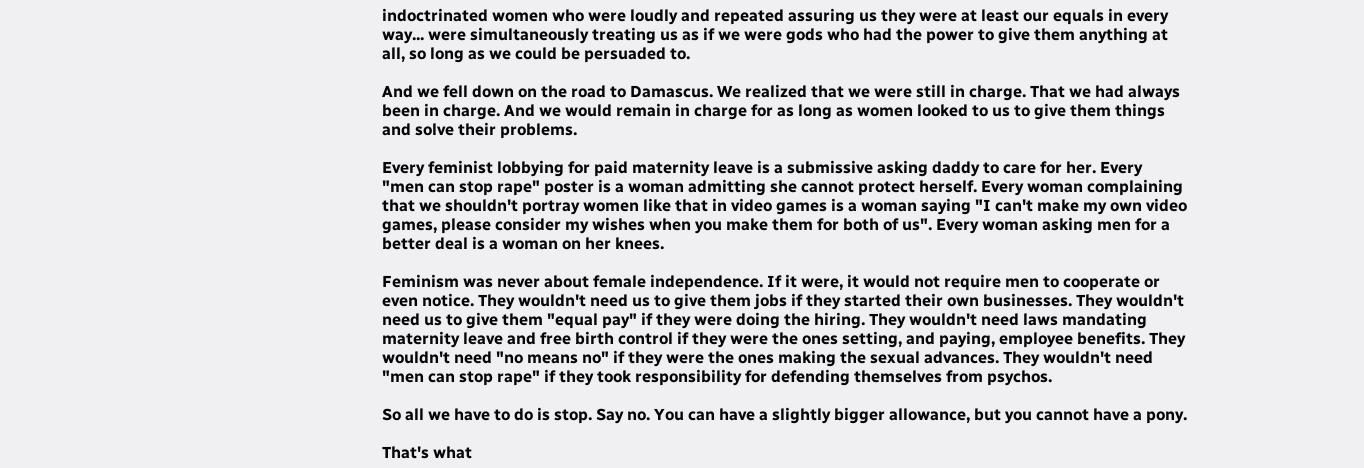indoctrinated women who were loudly and repeated assuring us they were at least our equals in every way... were simultaneously treating us as if we were gods who had the power to give them anything at all, so long as we could be persuaded to.

And we fell down on the road to Damascus. We realized that we were still in charge. That we had always been in charge. And we would remain in charge for as long as women looked to us to give them things and solve their problems.

Every feminist lobbying for paid maternity leave is a submissive asking daddy to care for her. Every "men can stop rape" poster is a woman admitting she cannot protect herself. Every woman complaining that we shouldn't portray women like that in video games is a woman saying "I can't make my own video games, please consider my wishes when you make them for both of us". Every woman asking men for a better deal is a woman on her knees.

Feminism was never about female independence. If it were, it would not require men to cooperate or even notice. They wouldn't need us to give them jobs if they started their own businesses. They wouldn't need us to give them "equal pay" if they were doing the hiring. They wouldn't need laws mandating maternity leave and free birth control if they were the ones setting, and paying, employee benefits. They wouldn't need "no means no" if they were the ones making the sexual advances. They wouldn't need "men can stop rape" if they took responsibility for defending themselves from psychos.

So all we have to do is stop. Say no. You can have a slightly bigger allowance, but you cannot have a pony.

That's what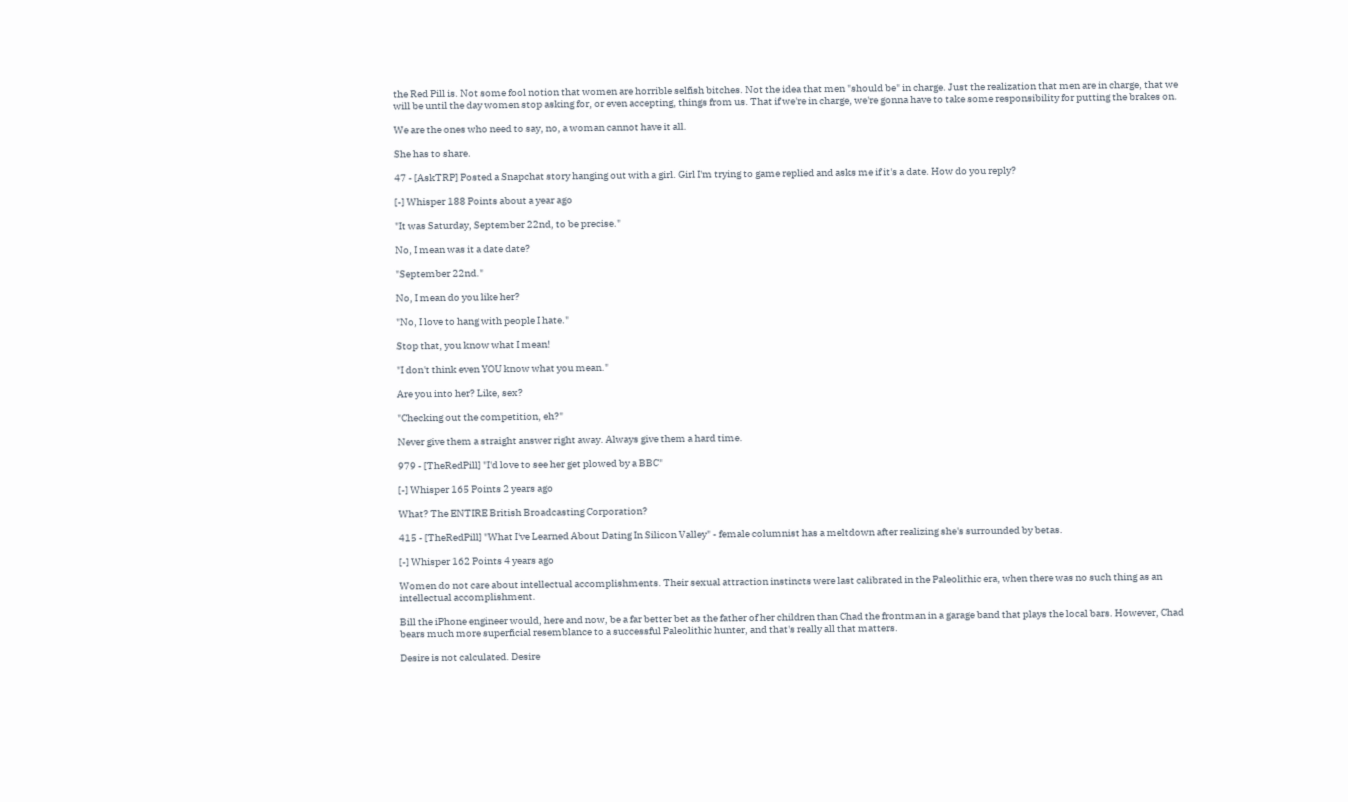the Red Pill is. Not some fool notion that women are horrible selfish bitches. Not the idea that men "should be" in charge. Just the realization that men are in charge, that we will be until the day women stop asking for, or even accepting, things from us. That if we're in charge, we're gonna have to take some responsibility for putting the brakes on.

We are the ones who need to say, no, a woman cannot have it all.

She has to share.

47 - [AskTRP] Posted a Snapchat story hanging out with a girl. Girl I'm trying to game replied and asks me if it's a date. How do you reply?

[-] Whisper 188 Points about a year ago

"It was Saturday, September 22nd, to be precise."

No, I mean was it a date date?

"September 22nd."

No, I mean do you like her?

"No, I love to hang with people I hate."

Stop that, you know what I mean!

"I don't think even YOU know what you mean."

Are you into her? Like, sex?

"Checking out the competition, eh?"

Never give them a straight answer right away. Always give them a hard time.

979 - [TheRedPill] "I'd love to see her get plowed by a BBC"

[-] Whisper 165 Points 2 years ago

What? The ENTIRE British Broadcasting Corporation?

415 - [TheRedPill] "What I've Learned About Dating In Silicon Valley" - female columnist has a meltdown after realizing she's surrounded by betas.

[-] Whisper 162 Points 4 years ago

Women do not care about intellectual accomplishments. Their sexual attraction instincts were last calibrated in the Paleolithic era, when there was no such thing as an intellectual accomplishment.

Bill the iPhone engineer would, here and now, be a far better bet as the father of her children than Chad the frontman in a garage band that plays the local bars. However, Chad bears much more superficial resemblance to a successful Paleolithic hunter, and that's really all that matters.

Desire is not calculated. Desire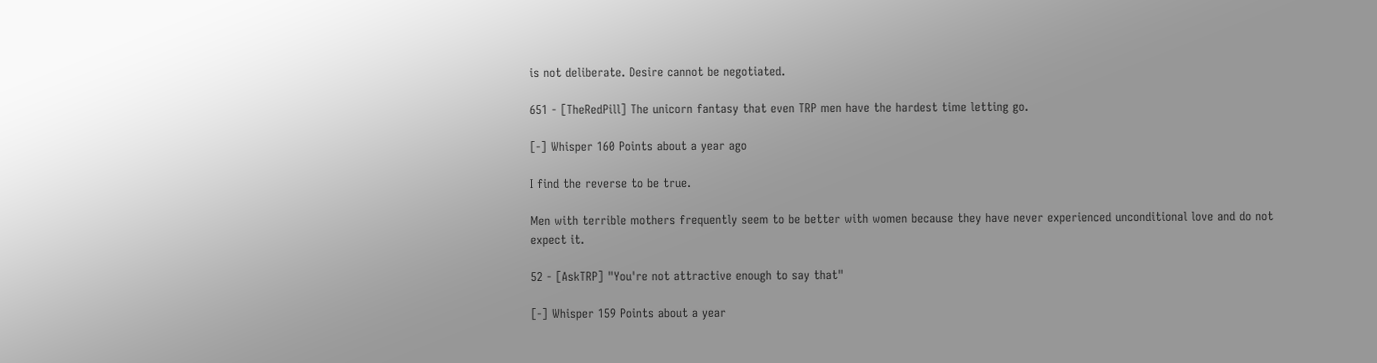is not deliberate. Desire cannot be negotiated.

651 - [TheRedPill] The unicorn fantasy that even TRP men have the hardest time letting go.

[-] Whisper 160 Points about a year ago

I find the reverse to be true.

Men with terrible mothers frequently seem to be better with women because they have never experienced unconditional love and do not expect it.

52 - [AskTRP] "You're not attractive enough to say that"

[-] Whisper 159 Points about a year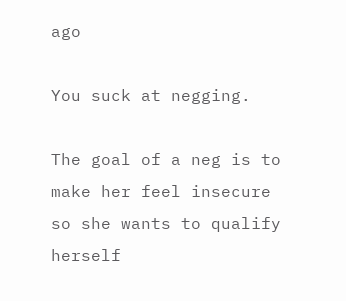ago

You suck at negging.

The goal of a neg is to make her feel insecure so she wants to qualify herself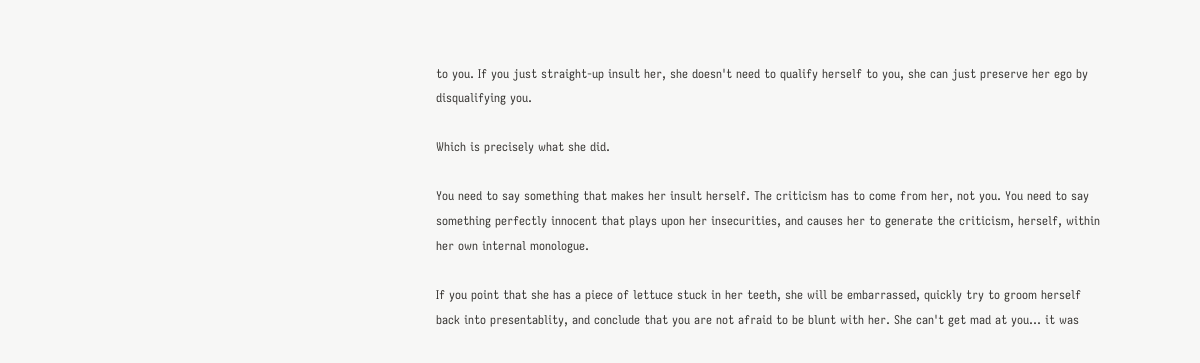to you. If you just straight-up insult her, she doesn't need to qualify herself to you, she can just preserve her ego by disqualifying you.

Which is precisely what she did.

You need to say something that makes her insult herself. The criticism has to come from her, not you. You need to say something perfectly innocent that plays upon her insecurities, and causes her to generate the criticism, herself, within her own internal monologue.

If you point that she has a piece of lettuce stuck in her teeth, she will be embarrassed, quickly try to groom herself back into presentablity, and conclude that you are not afraid to be blunt with her. She can't get mad at you... it was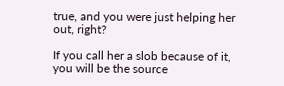true, and you were just helping her out, right?

If you call her a slob because of it, you will be the source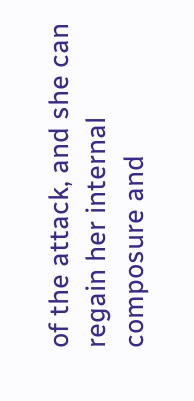of the attack, and she can regain her internal composure and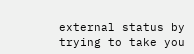external status by trying to take you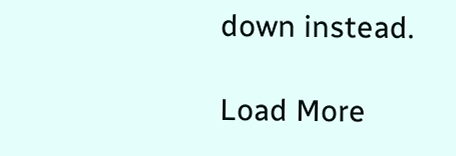down instead.

Load More